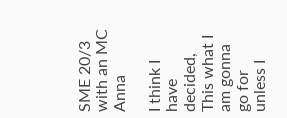SME 20/3 with an MC Anna

I think I have decided, This what I am gonna go for unless I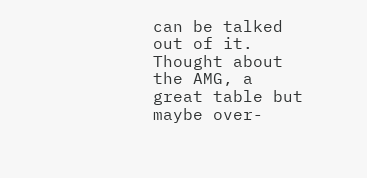can be talked out of it. Thought about the AMG, a great table but maybe over-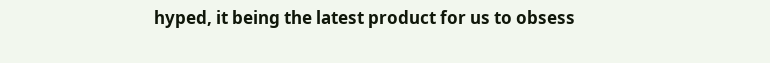hyped, it being the latest product for us to obsess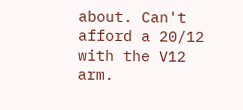about. Can't afford a 20/12 with the V12 arm.